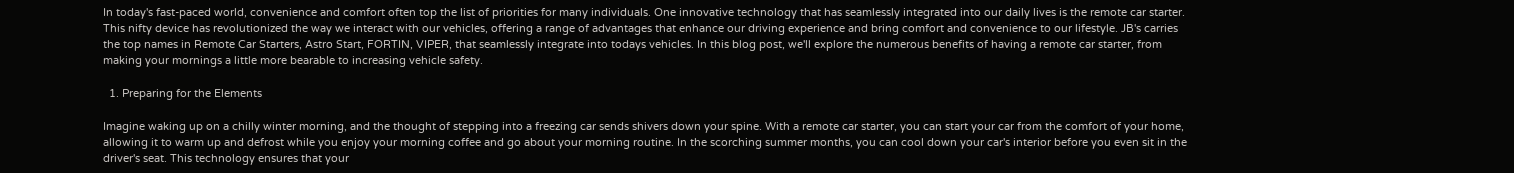In today's fast-paced world, convenience and comfort often top the list of priorities for many individuals. One innovative technology that has seamlessly integrated into our daily lives is the remote car starter. This nifty device has revolutionized the way we interact with our vehicles, offering a range of advantages that enhance our driving experience and bring comfort and convenience to our lifestyle. JB's carries the top names in Remote Car Starters, Astro Start, FORTIN, VIPER, that seamlessly integrate into todays vehicles. In this blog post, we'll explore the numerous benefits of having a remote car starter, from making your mornings a little more bearable to increasing vehicle safety.

  1. Preparing for the Elements

Imagine waking up on a chilly winter morning, and the thought of stepping into a freezing car sends shivers down your spine. With a remote car starter, you can start your car from the comfort of your home, allowing it to warm up and defrost while you enjoy your morning coffee and go about your morning routine. In the scorching summer months, you can cool down your car's interior before you even sit in the driver's seat. This technology ensures that your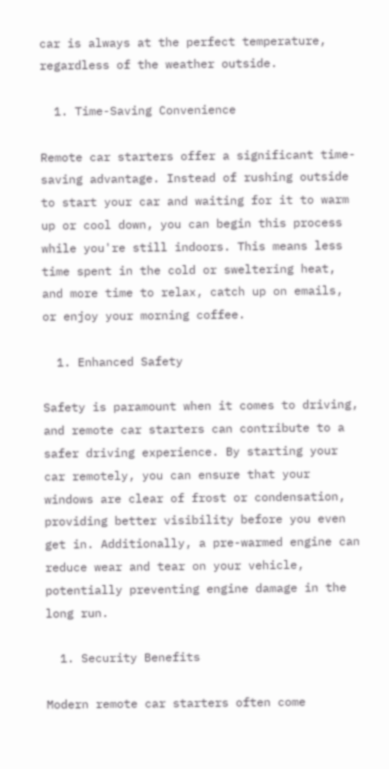car is always at the perfect temperature, regardless of the weather outside.

  1. Time-Saving Convenience

Remote car starters offer a significant time-saving advantage. Instead of rushing outside to start your car and waiting for it to warm up or cool down, you can begin this process while you're still indoors. This means less time spent in the cold or sweltering heat, and more time to relax, catch up on emails, or enjoy your morning coffee.

  1. Enhanced Safety

Safety is paramount when it comes to driving, and remote car starters can contribute to a safer driving experience. By starting your car remotely, you can ensure that your windows are clear of frost or condensation, providing better visibility before you even get in. Additionally, a pre-warmed engine can reduce wear and tear on your vehicle, potentially preventing engine damage in the long run.

  1. Security Benefits

Modern remote car starters often come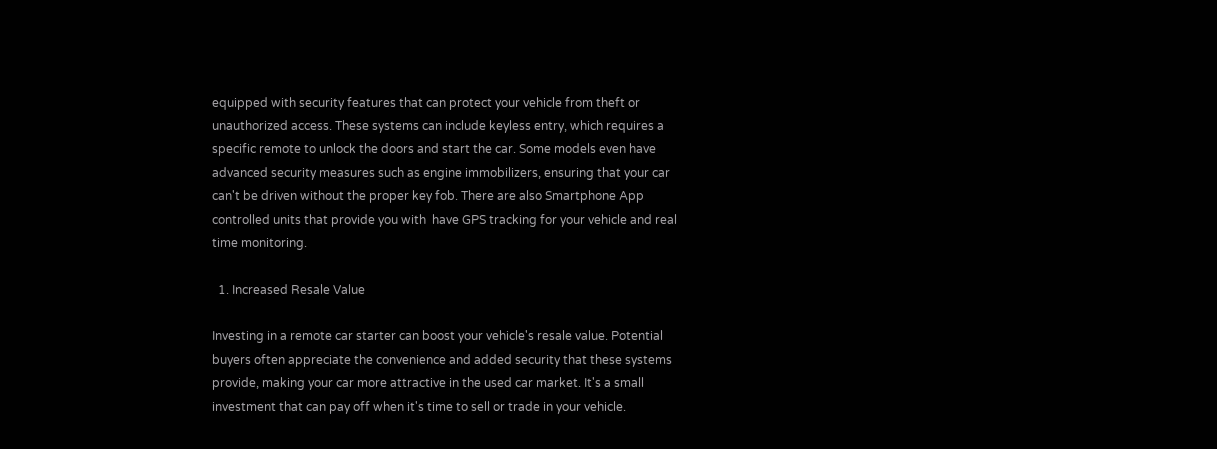equipped with security features that can protect your vehicle from theft or unauthorized access. These systems can include keyless entry, which requires a specific remote to unlock the doors and start the car. Some models even have advanced security measures such as engine immobilizers, ensuring that your car can't be driven without the proper key fob. There are also Smartphone App controlled units that provide you with  have GPS tracking for your vehicle and real time monitoring.

  1. Increased Resale Value

Investing in a remote car starter can boost your vehicle's resale value. Potential buyers often appreciate the convenience and added security that these systems provide, making your car more attractive in the used car market. It's a small investment that can pay off when it's time to sell or trade in your vehicle.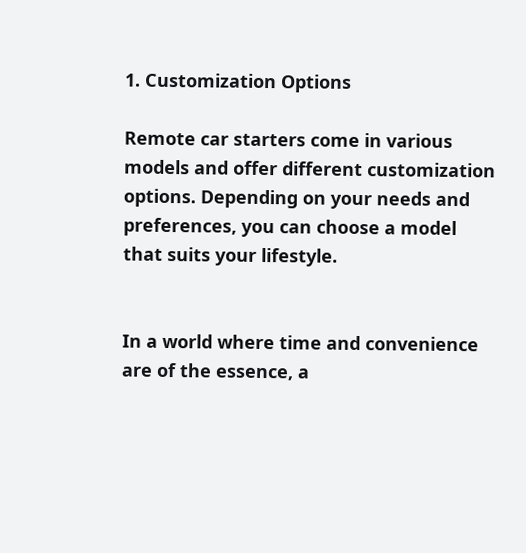1. Customization Options

Remote car starters come in various models and offer different customization options. Depending on your needs and preferences, you can choose a model that suits your lifestyle.


In a world where time and convenience are of the essence, a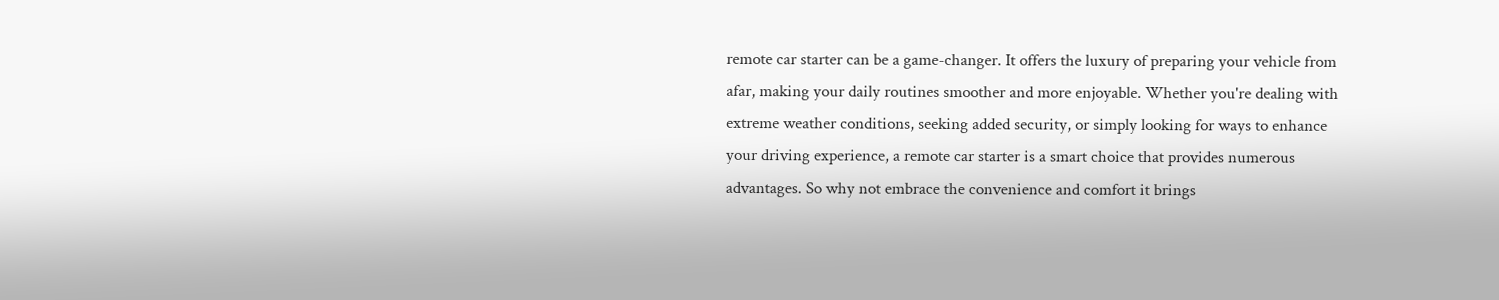remote car starter can be a game-changer. It offers the luxury of preparing your vehicle from afar, making your daily routines smoother and more enjoyable. Whether you're dealing with extreme weather conditions, seeking added security, or simply looking for ways to enhance your driving experience, a remote car starter is a smart choice that provides numerous advantages. So why not embrace the convenience and comfort it brings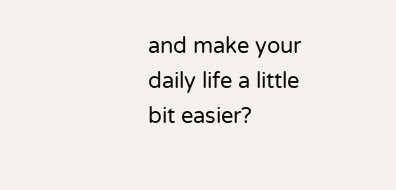and make your daily life a little bit easier?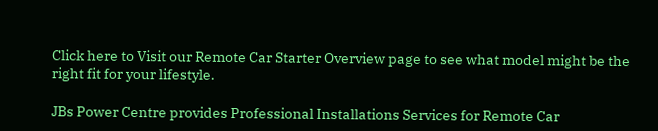Click here to Visit our Remote Car Starter Overview page to see what model might be the right fit for your lifestyle.

JBs Power Centre provides Professional Installations Services for Remote Car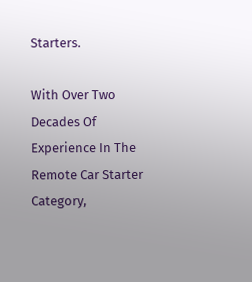Starters.

With Over Two Decades Of Experience In The Remote Car Starter Category,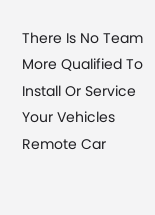There Is No Team More Qualified To Install Or Service Your Vehicles Remote Car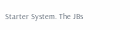Starter System. The JBs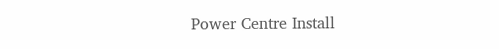Power Centre Install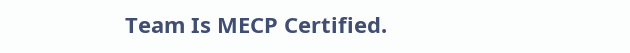Team Is MECP Certified.